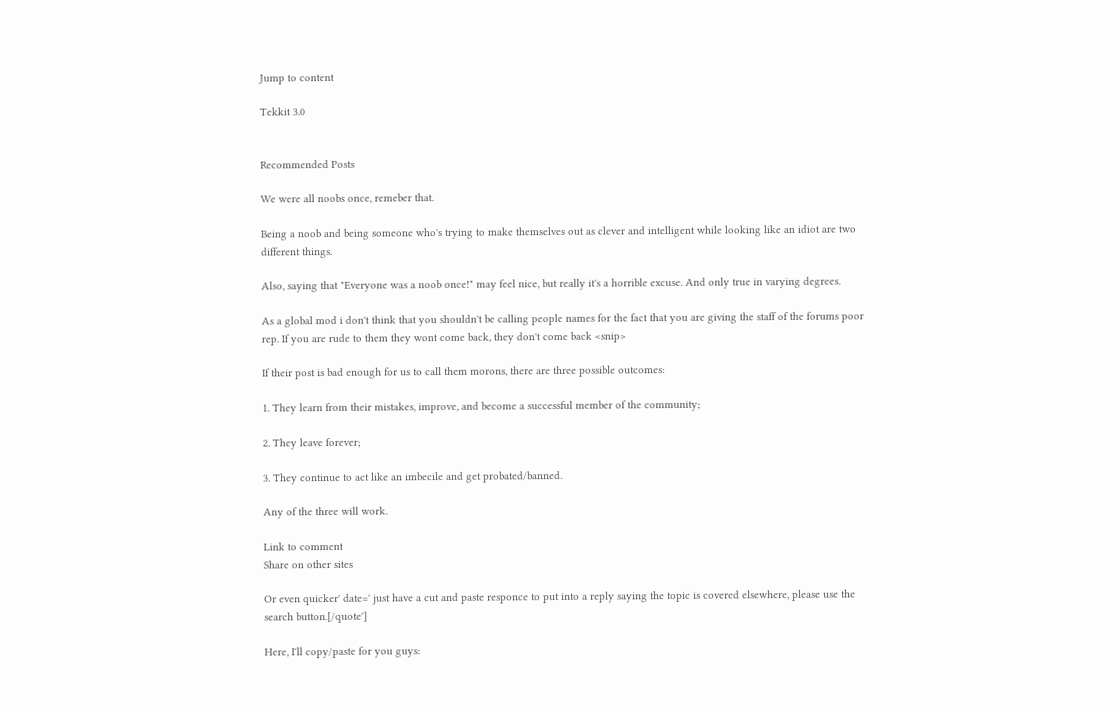Jump to content

Tekkit 3.0


Recommended Posts

We were all noobs once, remeber that.

Being a noob and being someone who's trying to make themselves out as clever and intelligent while looking like an idiot are two different things.

Also, saying that "Everyone was a noob once!" may feel nice, but really it's a horrible excuse. And only true in varying degrees.

As a global mod i don't think that you shouldn't be calling people names for the fact that you are giving the staff of the forums poor rep. If you are rude to them they wont come back, they don't come back <snip>

If their post is bad enough for us to call them morons, there are three possible outcomes:

1. They learn from their mistakes, improve, and become a successful member of the community;

2. They leave forever;

3. They continue to act like an imbecile and get probated/banned.

Any of the three will work.

Link to comment
Share on other sites

Or even quicker' date=' just have a cut and paste responce to put into a reply saying the topic is covered elsewhere, please use the search button.[/quote']

Here, I'll copy/paste for you guys: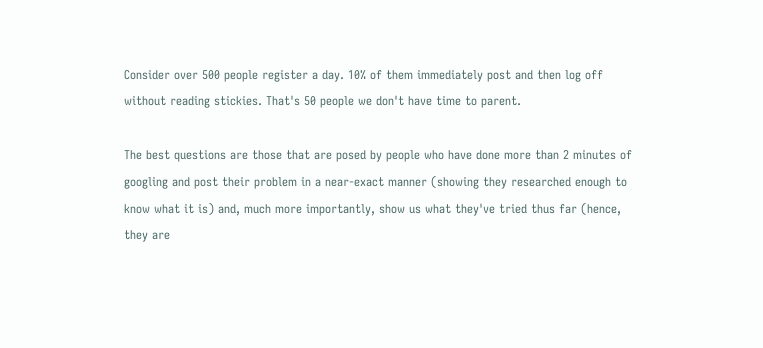Consider over 500 people register a day. 10% of them immediately post and then log off without reading stickies. That's 50 people we don't have time to parent.

The best questions are those that are posed by people who have done more than 2 minutes of googling and post their problem in a near-exact manner (showing they researched enough to know what it is) and, much more importantly, show us what they've tried thus far (hence, they are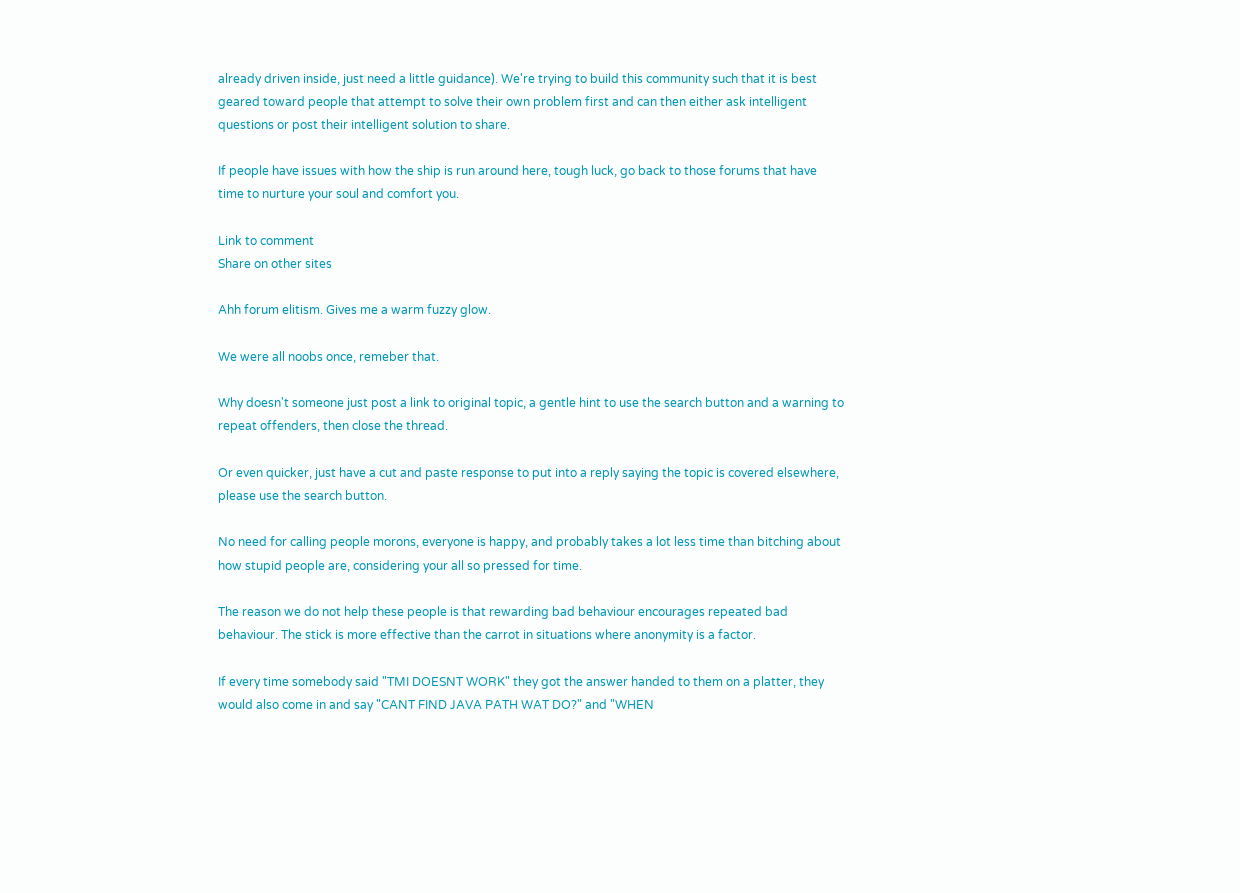already driven inside, just need a little guidance). We're trying to build this community such that it is best geared toward people that attempt to solve their own problem first and can then either ask intelligent questions or post their intelligent solution to share.

If people have issues with how the ship is run around here, tough luck, go back to those forums that have time to nurture your soul and comfort you.

Link to comment
Share on other sites

Ahh forum elitism. Gives me a warm fuzzy glow.

We were all noobs once, remeber that.

Why doesn't someone just post a link to original topic, a gentle hint to use the search button and a warning to repeat offenders, then close the thread.

Or even quicker, just have a cut and paste response to put into a reply saying the topic is covered elsewhere, please use the search button.

No need for calling people morons, everyone is happy, and probably takes a lot less time than bitching about how stupid people are, considering your all so pressed for time.

The reason we do not help these people is that rewarding bad behaviour encourages repeated bad behaviour. The stick is more effective than the carrot in situations where anonymity is a factor.

If every time somebody said "TMI DOESNT WORK" they got the answer handed to them on a platter, they would also come in and say "CANT FIND JAVA PATH WAT DO?" and "WHEN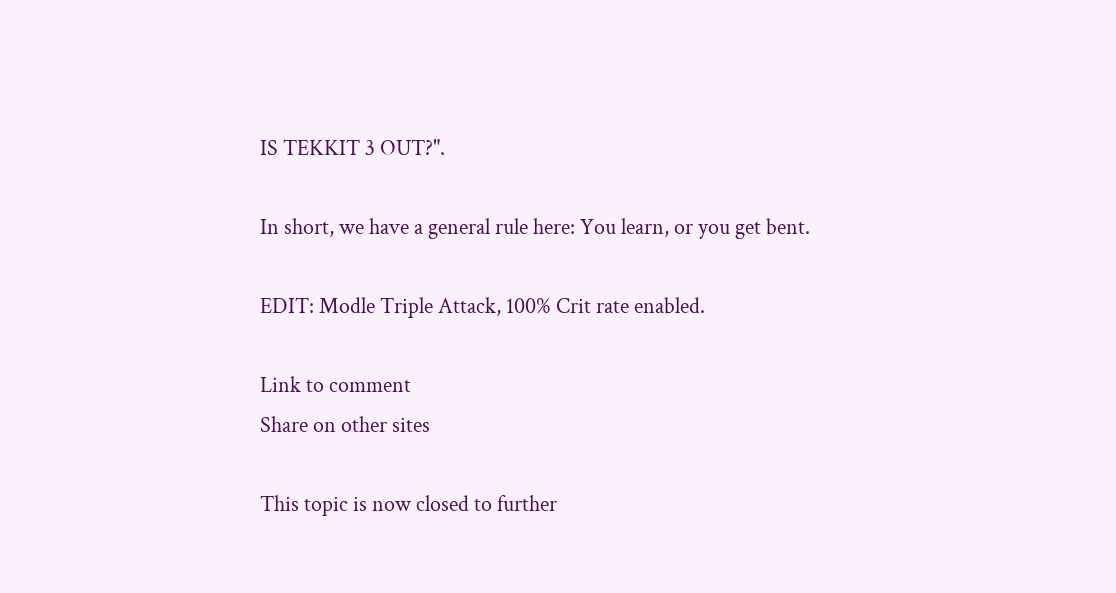IS TEKKIT 3 OUT?".

In short, we have a general rule here: You learn, or you get bent.

EDIT: Modle Triple Attack, 100% Crit rate enabled.

Link to comment
Share on other sites

This topic is now closed to further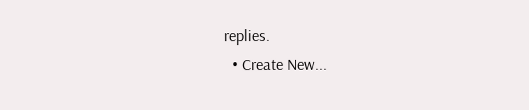replies.
  • Create New...